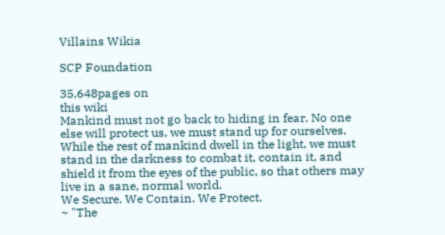Villains Wikia

SCP Foundation

35,648pages on
this wiki
Mankind must not go back to hiding in fear. No one else will protect us, we must stand up for ourselves. While the rest of mankind dwell in the light, we must stand in the darkness to combat it, contain it, and shield it from the eyes of the public, so that others may live in a sane, normal world.
We Secure. We Contain. We Protect.
~ "The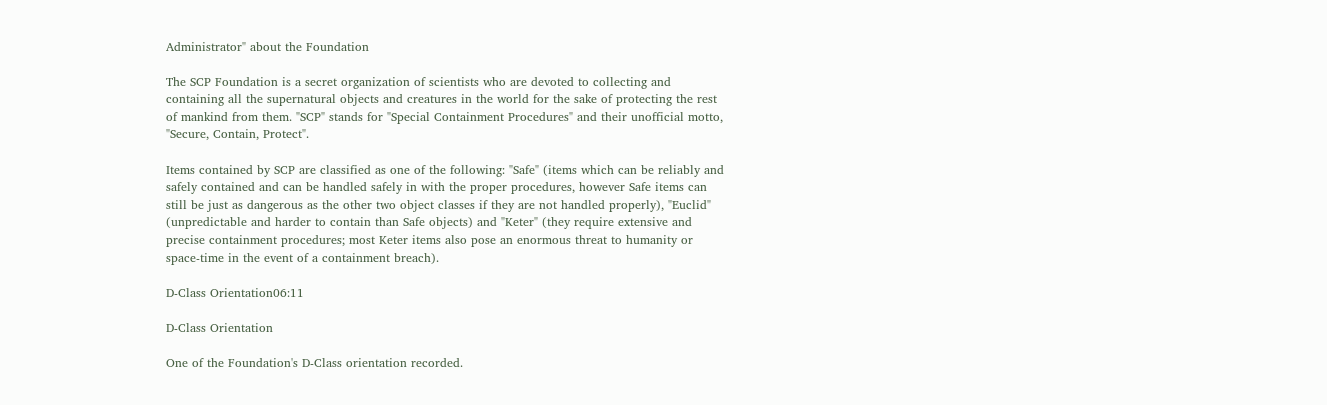Administrator" about the Foundation

The SCP Foundation is a secret organization of scientists who are devoted to collecting and containing all the supernatural objects and creatures in the world for the sake of protecting the rest of mankind from them. "SCP" stands for "Special Containment Procedures" and their unofficial motto, "Secure, Contain, Protect".

Items contained by SCP are classified as one of the following: "Safe" (items which can be reliably and safely contained and can be handled safely in with the proper procedures, however Safe items can still be just as dangerous as the other two object classes if they are not handled properly), "Euclid" (unpredictable and harder to contain than Safe objects) and "Keter" (they require extensive and precise containment procedures; most Keter items also pose an enormous threat to humanity or space-time in the event of a containment breach).

D-Class Orientation06:11

D-Class Orientation

One of the Foundation's D-Class orientation recorded.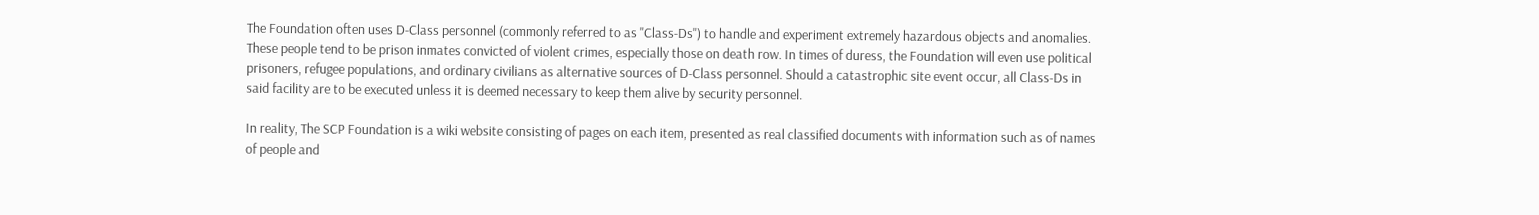The Foundation often uses D-Class personnel (commonly referred to as "Class-Ds") to handle and experiment extremely hazardous objects and anomalies. These people tend to be prison inmates convicted of violent crimes, especially those on death row. In times of duress, the Foundation will even use political prisoners, refugee populations, and ordinary civilians as alternative sources of D-Class personnel. Should a catastrophic site event occur, all Class-Ds in said facility are to be executed unless it is deemed necessary to keep them alive by security personnel.

In reality, The SCP Foundation is a wiki website consisting of pages on each item, presented as real classified documents with information such as of names of people and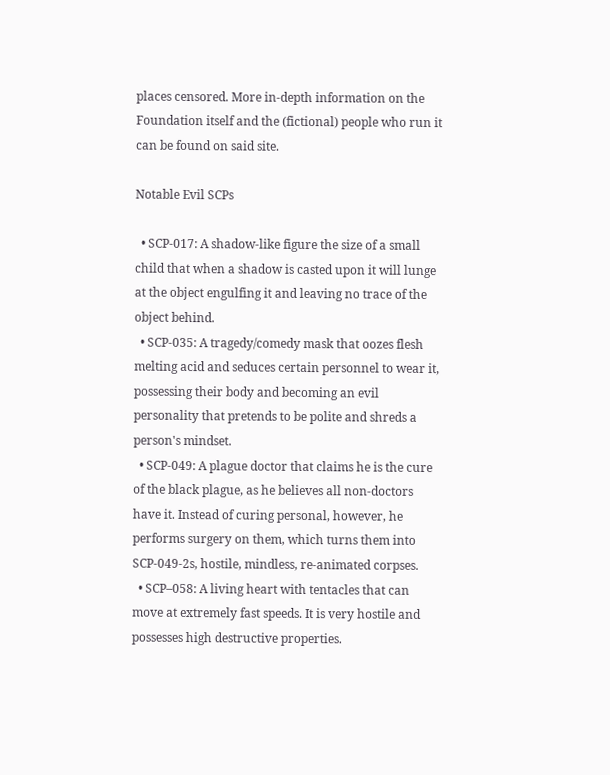places censored. More in-depth information on the Foundation itself and the (fictional) people who run it can be found on said site.

Notable Evil SCPs

  • SCP-017: A shadow-like figure the size of a small child that when a shadow is casted upon it will lunge at the object engulfing it and leaving no trace of the object behind.
  • SCP-035: A tragedy/comedy mask that oozes flesh melting acid and seduces certain personnel to wear it, possessing their body and becoming an evil personality that pretends to be polite and shreds a person's mindset.
  • SCP-049: A plague doctor that claims he is the cure of the black plague, as he believes all non-doctors have it. Instead of curing personal, however, he performs surgery on them, which turns them into SCP-049-2s, hostile, mindless, re-animated corpses.
  • SCP–058: A living heart with tentacles that can move at extremely fast speeds. It is very hostile and possesses high destructive properties.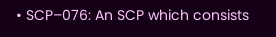• SCP–076: An SCP which consists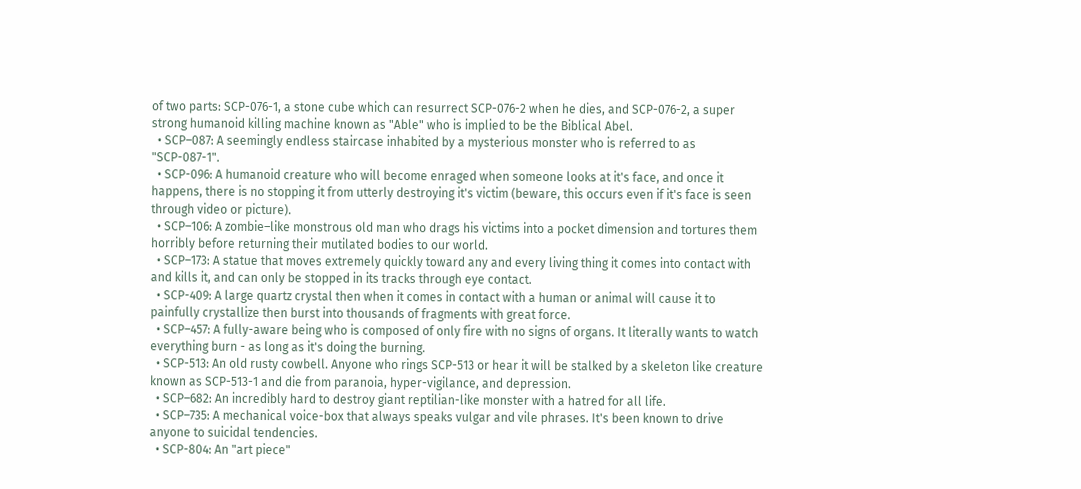of two parts: SCP-076-1, a stone cube which can resurrect SCP-076-2 when he dies, and SCP-076-2, a super strong humanoid killing machine known as "Able" who is implied to be the Biblical Abel.
  • SCP–087: A seemingly endless staircase inhabited by a mysterious monster who is referred to as "SCP-087-1".
  • SCP-096: A humanoid creature who will become enraged when someone looks at it's face, and once it happens, there is no stopping it from utterly destroying it's victim (beware, this occurs even if it's face is seen through video or picture).
  • SCP–106: A zombie–like monstrous old man who drags his victims into a pocket dimension and tortures them horribly before returning their mutilated bodies to our world.
  • SCP–173: A statue that moves extremely quickly toward any and every living thing it comes into contact with and kills it, and can only be stopped in its tracks through eye contact.
  • SCP-409: A large quartz crystal then when it comes in contact with a human or animal will cause it to painfully crystallize then burst into thousands of fragments with great force.
  • SCP–457: A fully-aware being who is composed of only fire with no signs of organs. It literally wants to watch everything burn - as long as it's doing the burning.
  • SCP-513: An old rusty cowbell. Anyone who rings SCP-513 or hear it will be stalked by a skeleton like creature known as SCP-513-1 and die from paranoia, hyper-vigilance, and depression.
  • SCP–682: An incredibly hard to destroy giant reptilian-like monster with a hatred for all life.
  • SCP–735: A mechanical voice-box that always speaks vulgar and vile phrases. It's been known to drive anyone to suicidal tendencies.
  • SCP-804: An "art piece"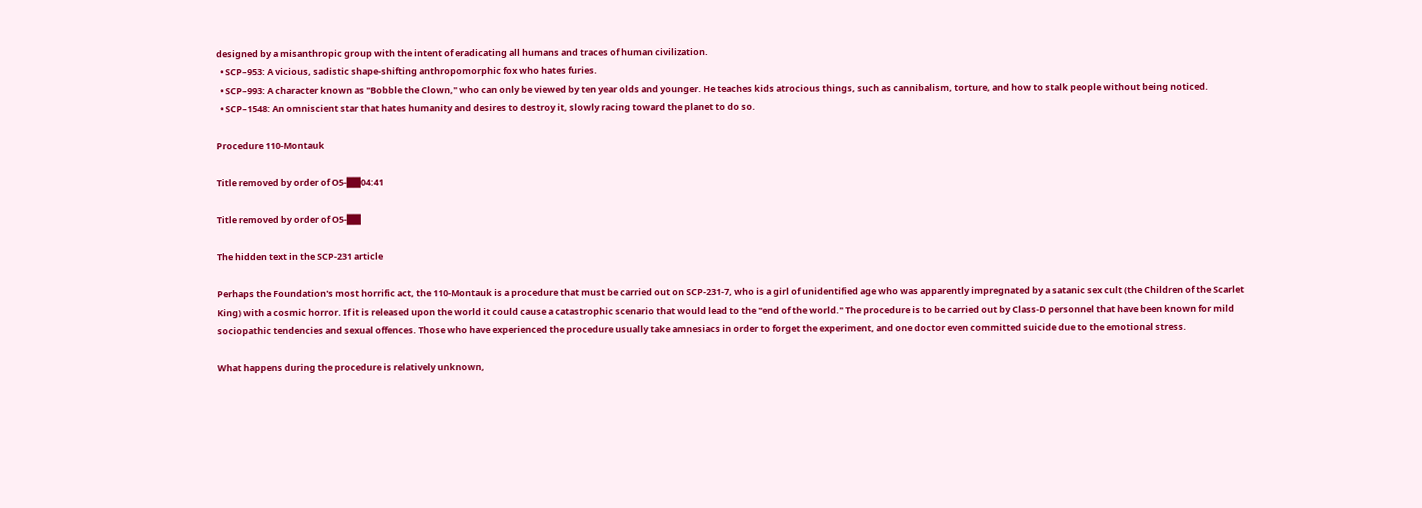designed by a misanthropic group with the intent of eradicating all humans and traces of human civilization.
  • SCP–953: A vicious, sadistic shape-shifting anthropomorphic fox who hates furies.
  • SCP–993: A character known as "Bobble the Clown," who can only be viewed by ten year olds and younger. He teaches kids atrocious things, such as cannibalism, torture, and how to stalk people without being noticed.
  • SCP–1548: An omniscient star that hates humanity and desires to destroy it, slowly racing toward the planet to do so.

Procedure 110-Montauk

Title removed by order of O5-██04:41

Title removed by order of O5-██

The hidden text in the SCP-231 article

Perhaps the Foundation's most horrific act, the 110-Montauk is a procedure that must be carried out on SCP-231-7, who is a girl of unidentified age who was apparently impregnated by a satanic sex cult (the Children of the Scarlet King) with a cosmic horror. If it is released upon the world it could cause a catastrophic scenario that would lead to the "end of the world." The procedure is to be carried out by Class-D personnel that have been known for mild sociopathic tendencies and sexual offences. Those who have experienced the procedure usually take amnesiacs in order to forget the experiment, and one doctor even committed suicide due to the emotional stress.

What happens during the procedure is relatively unknown,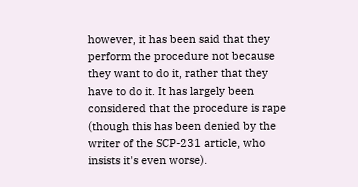however, it has been said that they perform the procedure not because they want to do it, rather that they have to do it. It has largely been considered that the procedure is rape (though this has been denied by the writer of the SCP-231 article, who insists it's even worse).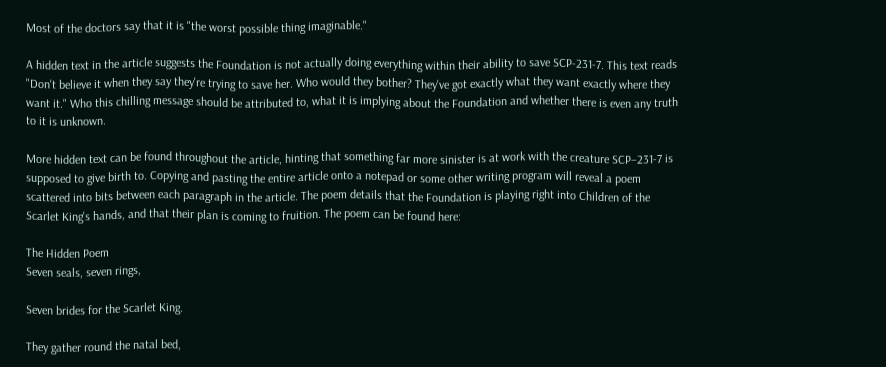Most of the doctors say that it is "the worst possible thing imaginable."

A hidden text in the article suggests the Foundation is not actually doing everything within their ability to save SCP-231-7. This text reads "Don't believe it when they say they're trying to save her. Who would they bother? They've got exactly what they want exactly where they want it." Who this chilling message should be attributed to, what it is implying about the Foundation and whether there is even any truth to it is unknown.

More hidden text can be found throughout the article, hinting that something far more sinister is at work with the creature SCP–231-7 is supposed to give birth to. Copying and pasting the entire article onto a notepad or some other writing program will reveal a poem scattered into bits between each paragraph in the article. The poem details that the Foundation is playing right into Children of the Scarlet King's hands, and that their plan is coming to fruition. The poem can be found here:

The Hidden Poem
Seven seals, seven rings,

Seven brides for the Scarlet King.

They gather round the natal bed,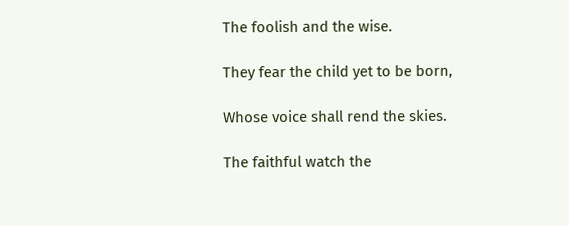The foolish and the wise.

They fear the child yet to be born,

Whose voice shall rend the skies.

The faithful watch the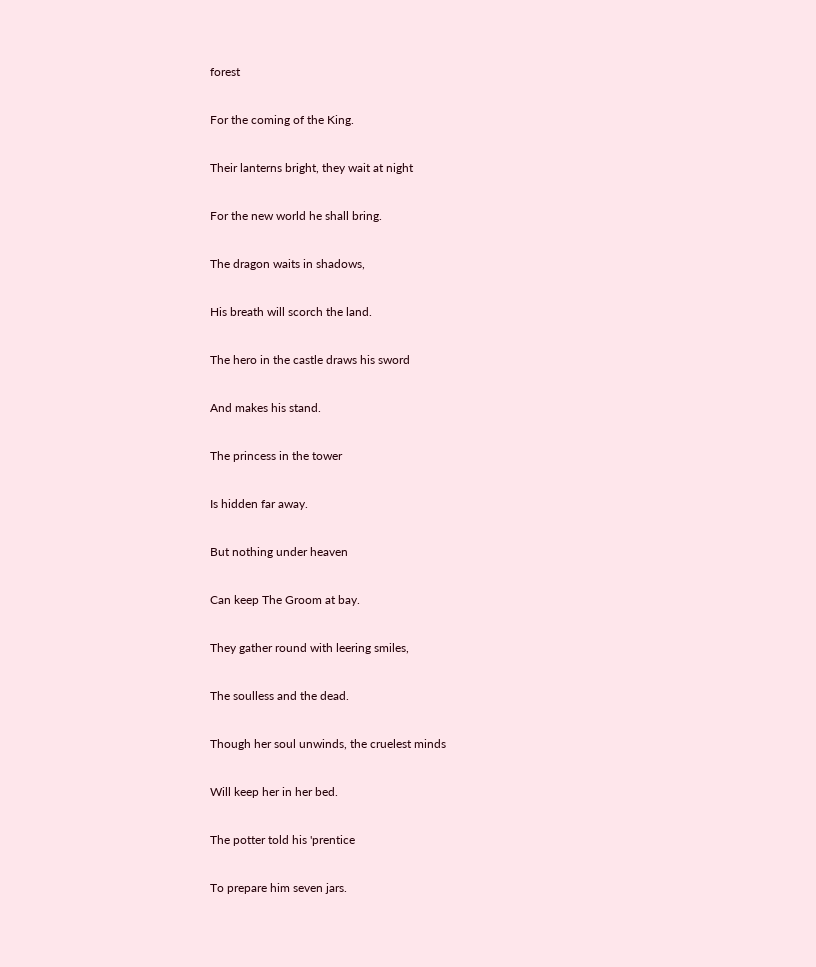forest

For the coming of the King.

Their lanterns bright, they wait at night

For the new world he shall bring.

The dragon waits in shadows,

His breath will scorch the land.

The hero in the castle draws his sword

And makes his stand.

The princess in the tower

Is hidden far away.

But nothing under heaven

Can keep The Groom at bay.

They gather round with leering smiles,

The soulless and the dead.

Though her soul unwinds, the cruelest minds

Will keep her in her bed.

The potter told his 'prentice

To prepare him seven jars.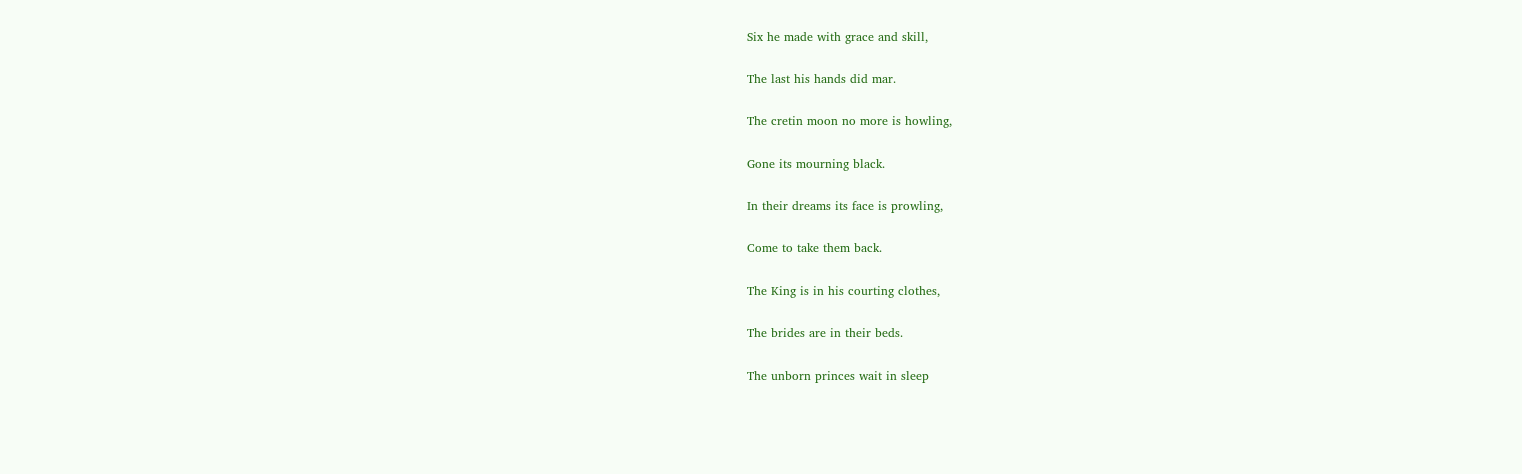Six he made with grace and skill,

The last his hands did mar.

The cretin moon no more is howling,

Gone its mourning black.

In their dreams its face is prowling,

Come to take them back.

The King is in his courting clothes,

The brides are in their beds.

The unborn princes wait in sleep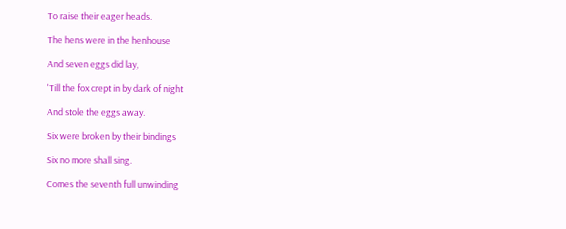To raise their eager heads.

The hens were in the henhouse

And seven eggs did lay,

'Till the fox crept in by dark of night

And stole the eggs away.

Six were broken by their bindings

Six no more shall sing.

Comes the seventh full unwinding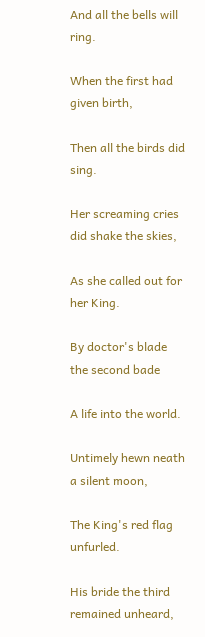And all the bells will ring.

When the first had given birth,

Then all the birds did sing.

Her screaming cries did shake the skies,

As she called out for her King.

By doctor's blade the second bade

A life into the world.

Untimely hewn neath a silent moon,

The King's red flag unfurled.

His bride the third remained unheard,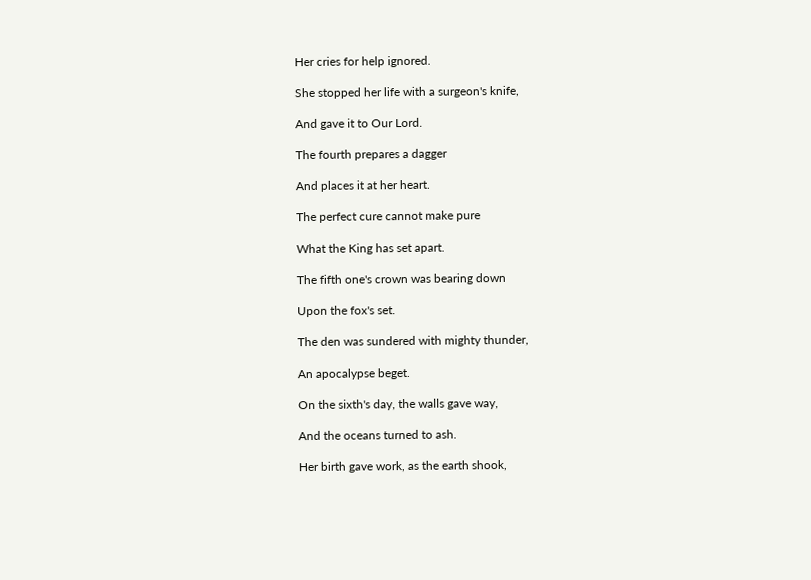Her cries for help ignored.

She stopped her life with a surgeon's knife,

And gave it to Our Lord.

The fourth prepares a dagger

And places it at her heart.

The perfect cure cannot make pure

What the King has set apart.

The fifth one's crown was bearing down

Upon the fox's set.

The den was sundered with mighty thunder,

An apocalypse beget.

On the sixth's day, the walls gave way,

And the oceans turned to ash.

Her birth gave work, as the earth shook,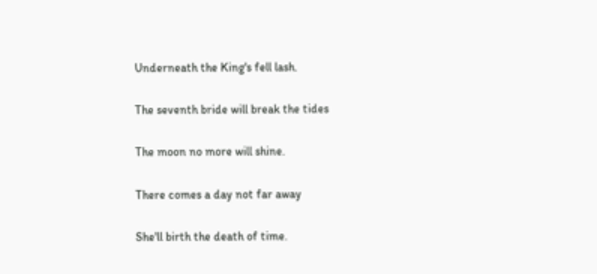Underneath the King's fell lash.

The seventh bride will break the tides

The moon no more will shine.

There comes a day not far away

She'll birth the death of time.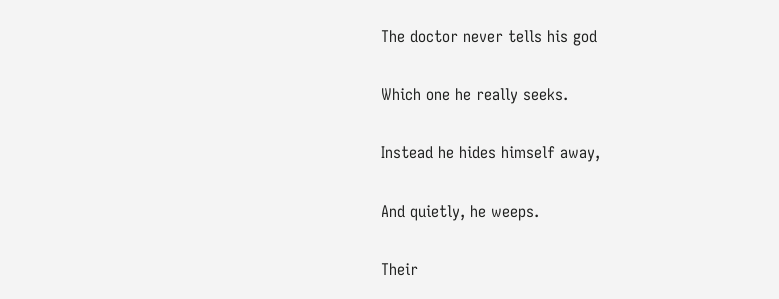The doctor never tells his god

Which one he really seeks.

Instead he hides himself away,

And quietly, he weeps.

Their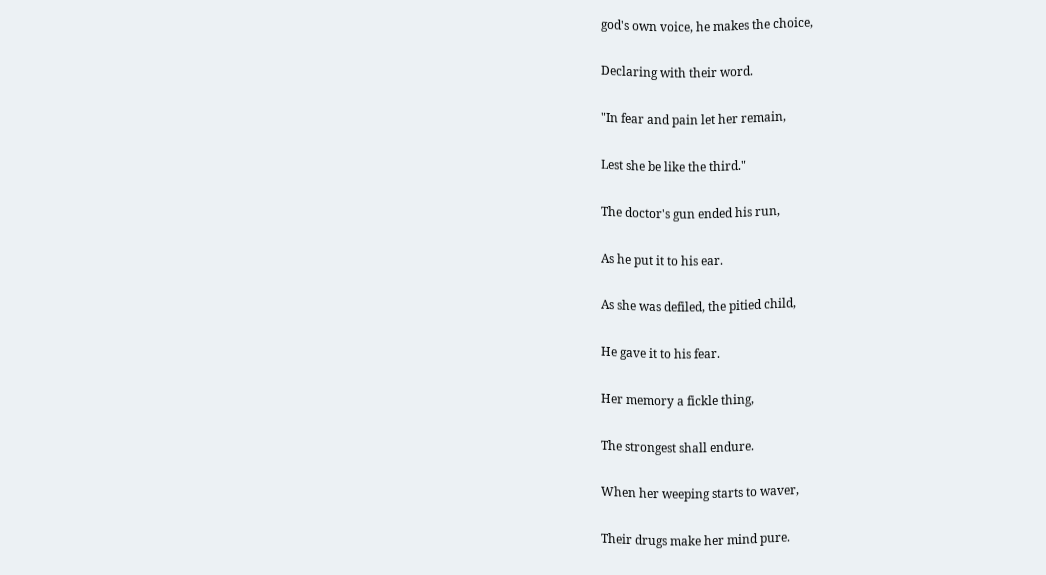god's own voice, he makes the choice,

Declaring with their word.

"In fear and pain let her remain,

Lest she be like the third."

The doctor's gun ended his run,

As he put it to his ear.

As she was defiled, the pitied child,

He gave it to his fear.

Her memory a fickle thing,

The strongest shall endure.

When her weeping starts to waver,

Their drugs make her mind pure.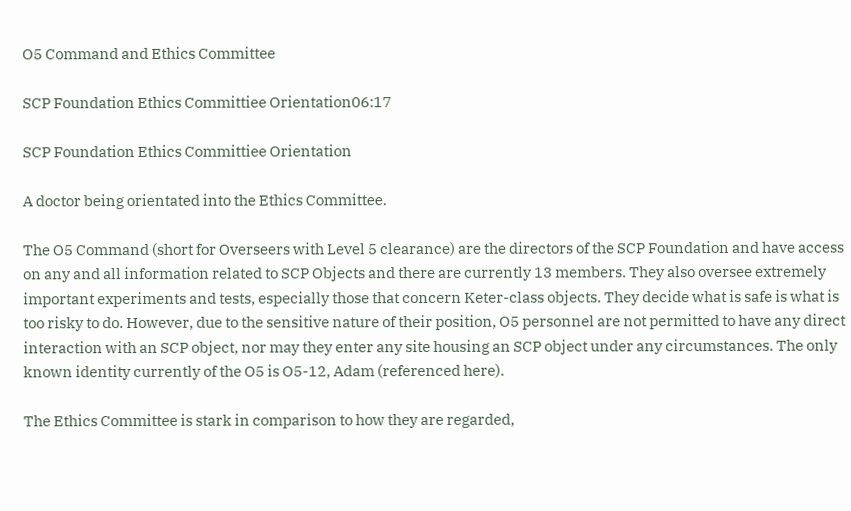O5 Command and Ethics Committee

SCP Foundation Ethics Committiee Orientation06:17

SCP Foundation Ethics Committiee Orientation

A doctor being orientated into the Ethics Committee.

The O5 Command (short for Overseers with Level 5 clearance) are the directors of the SCP Foundation and have access on any and all information related to SCP Objects and there are currently 13 members. They also oversee extremely important experiments and tests, especially those that concern Keter-class objects. They decide what is safe is what is too risky to do. However, due to the sensitive nature of their position, O5 personnel are not permitted to have any direct interaction with an SCP object, nor may they enter any site housing an SCP object under any circumstances. The only known identity currently of the O5 is O5-12, Adam (referenced here).

The Ethics Committee is stark in comparison to how they are regarded,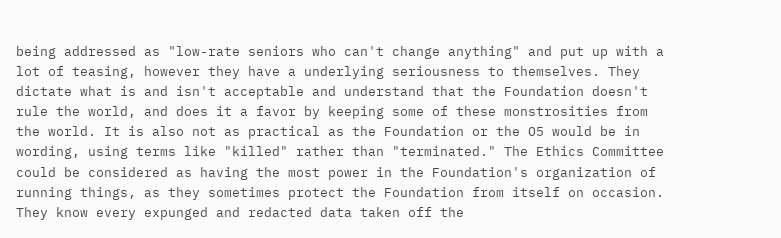being addressed as "low-rate seniors who can't change anything" and put up with a lot of teasing, however they have a underlying seriousness to themselves. They dictate what is and isn't acceptable and understand that the Foundation doesn't rule the world, and does it a favor by keeping some of these monstrosities from the world. It is also not as practical as the Foundation or the O5 would be in wording, using terms like "killed" rather than "terminated." The Ethics Committee could be considered as having the most power in the Foundation's organization of running things, as they sometimes protect the Foundation from itself on occasion. They know every expunged and redacted data taken off the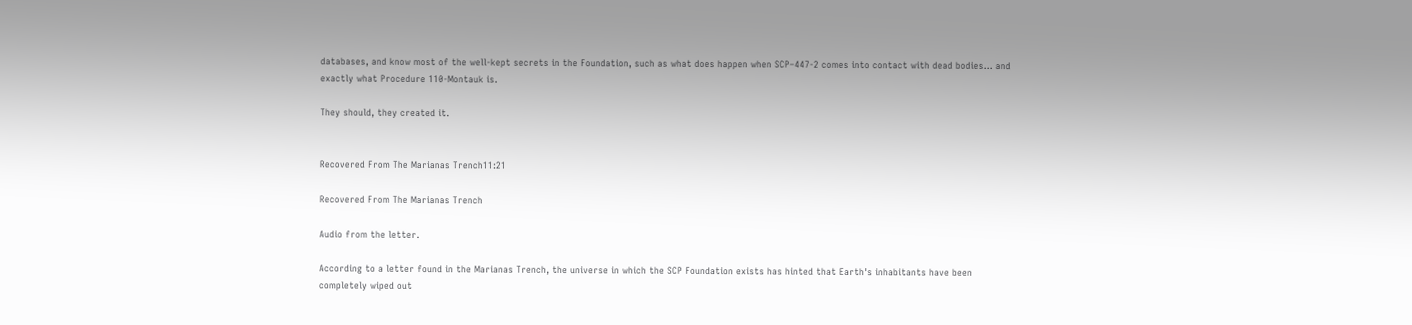databases, and know most of the well-kept secrets in the Foundation, such as what does happen when SCP–447-2 comes into contact with dead bodies... and exactly what Procedure 110-Montauk is.

They should, they created it.


Recovered From The Marianas Trench11:21

Recovered From The Marianas Trench

Audio from the letter.

According to a letter found in the Marianas Trench, the universe in which the SCP Foundation exists has hinted that Earth's inhabitants have been completely wiped out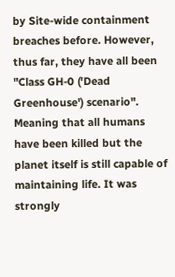by Site-wide containment breaches before. However, thus far, they have all been "Class GH-0 ('Dead Greenhouse') scenario". Meaning that all humans have been killed but the planet itself is still capable of maintaining life. It was strongly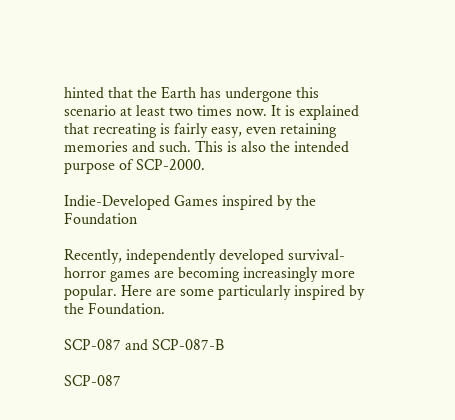hinted that the Earth has undergone this scenario at least two times now. It is explained that recreating is fairly easy, even retaining memories and such. This is also the intended purpose of SCP-2000.

Indie-Developed Games inspired by the Foundation

Recently, independently developed survival-horror games are becoming increasingly more popular. Here are some particularly inspired by the Foundation.

SCP-087 and SCP-087-B

SCP-087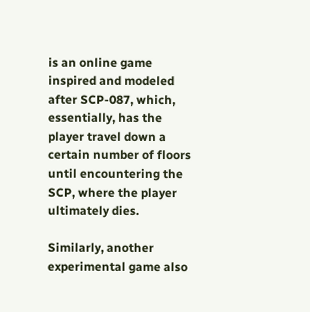is an online game inspired and modeled after SCP-087, which, essentially, has the player travel down a certain number of floors until encountering the SCP, where the player ultimately dies.

Similarly, another experimental game also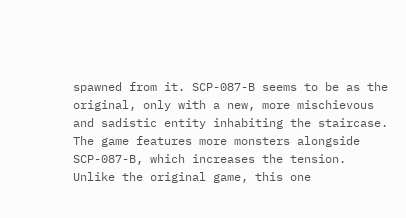spawned from it. SCP-087-B seems to be as the original, only with a new, more mischievous and sadistic entity inhabiting the staircase. The game features more monsters alongside SCP-087-B, which increases the tension. Unlike the original game, this one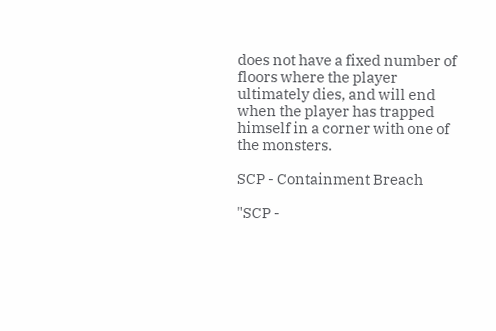does not have a fixed number of floors where the player ultimately dies, and will end when the player has trapped himself in a corner with one of the monsters.

SCP - Containment Breach

"SCP -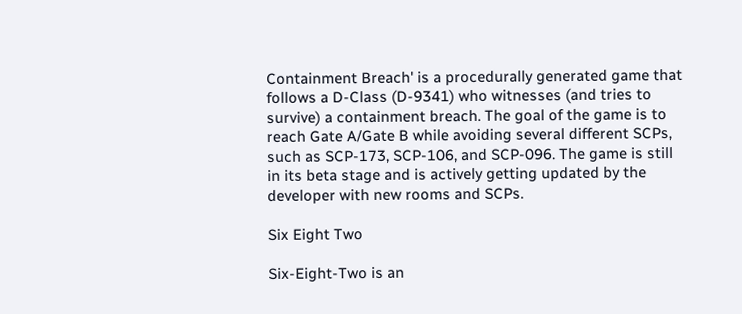Containment Breach' is a procedurally generated game that follows a D-Class (D-9341) who witnesses (and tries to survive) a containment breach. The goal of the game is to reach Gate A/Gate B while avoiding several different SCPs, such as SCP-173, SCP-106, and SCP-096. The game is still in its beta stage and is actively getting updated by the developer with new rooms and SCPs.

Six Eight Two

Six-Eight-Two is an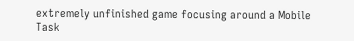extremely unfinished game focusing around a Mobile Task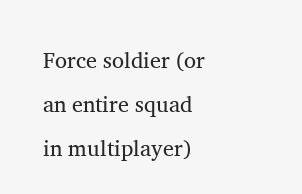Force soldier (or an entire squad in multiplayer)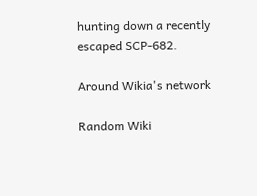hunting down a recently escaped SCP-682.

Around Wikia's network

Random Wiki